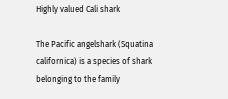Highly valued Cali shark

The Pacific angelshark (Squatina californica) is a species of shark belonging to the family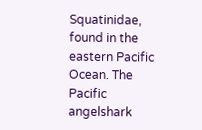Squatinidae, found in the eastern Pacific Ocean. The Pacific angelshark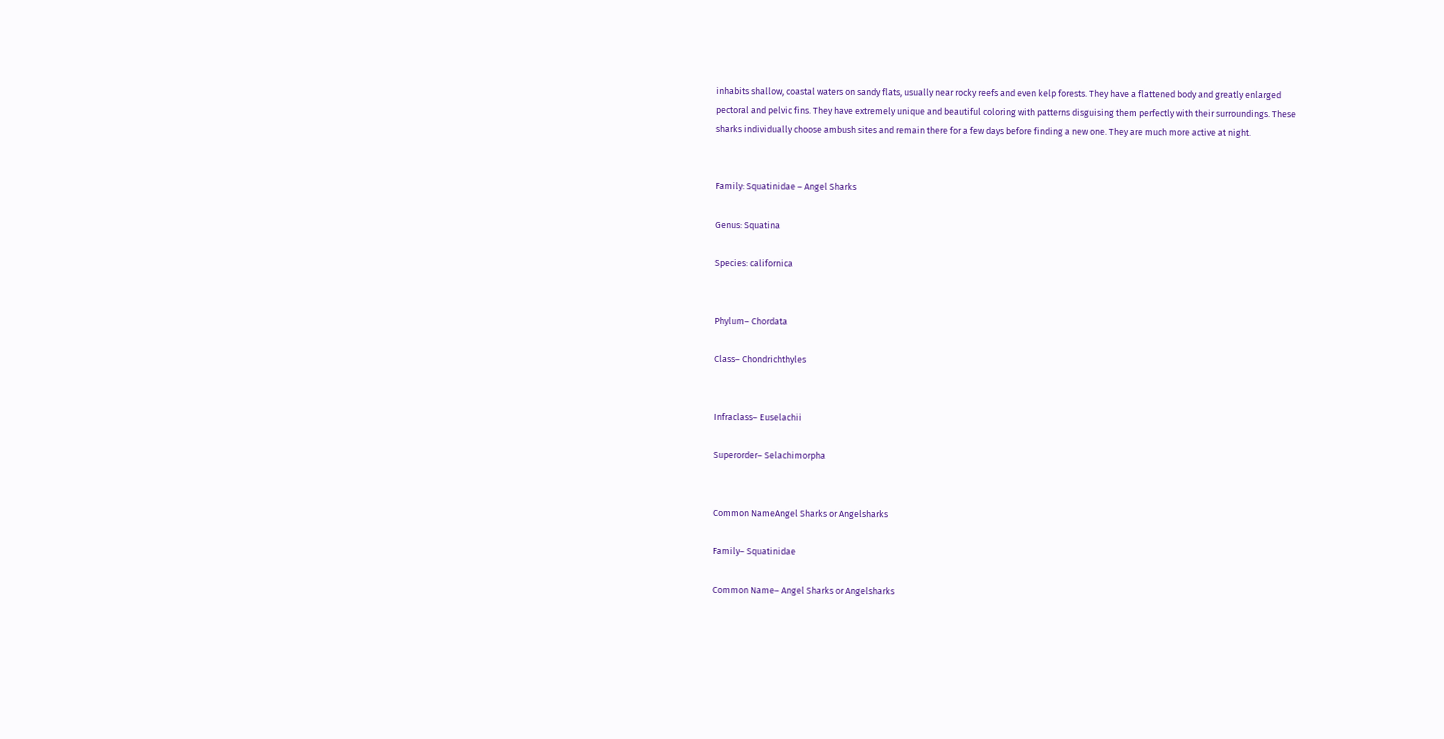inhabits shallow, coastal waters on sandy flats, usually near rocky reefs and even kelp forests. They have a flattened body and greatly enlarged pectoral and pelvic fins. They have extremely unique and beautiful coloring with patterns disguising them perfectly with their surroundings. These sharks individually choose ambush sites and remain there for a few days before finding a new one. They are much more active at night.


Family: Squatinidae – Angel Sharks

Genus: Squatina

Species: californica


Phylum– Chordata

Class– Chondrichthyles


Infraclass– Euselachii

Superorder– Selachimorpha


Common NameAngel Sharks or Angelsharks

Family– Squatinidae

Common Name– Angel Sharks or Angelsharks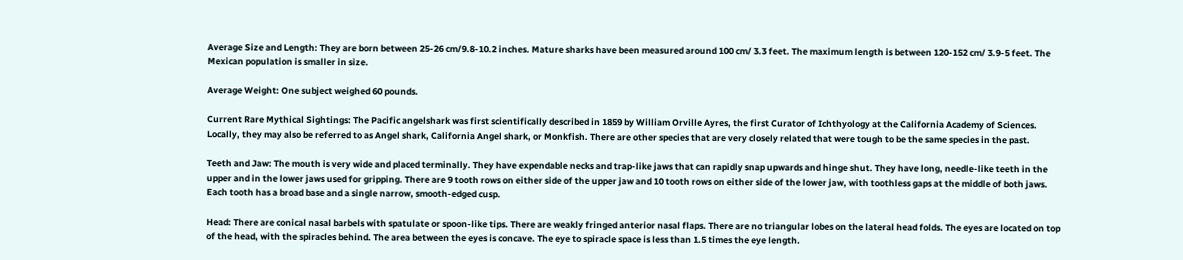Average Size and Length: They are born between 25-26 cm/9.8-10.2 inches. Mature sharks have been measured around 100 cm/ 3.3 feet. The maximum length is between 120-152 cm/ 3.9-5 feet. The Mexican population is smaller in size.

Average Weight: One subject weighed 60 pounds.

Current Rare Mythical Sightings: The Pacific angelshark was first scientifically described in 1859 by William Orville Ayres, the first Curator of Ichthyology at the California Academy of Sciences. Locally, they may also be referred to as Angel shark, California Angel shark, or Monkfish. There are other species that are very closely related that were tough to be the same species in the past.

Teeth and Jaw: The mouth is very wide and placed terminally. They have expendable necks and trap-like jaws that can rapidly snap upwards and hinge shut. They have long, needle-like teeth in the upper and in the lower jaws used for gripping. There are 9 tooth rows on either side of the upper jaw and 10 tooth rows on either side of the lower jaw, with toothless gaps at the middle of both jaws. Each tooth has a broad base and a single narrow, smooth-edged cusp.

Head: There are conical nasal barbels with spatulate or spoon-like tips. There are weakly fringed anterior nasal flaps. There are no triangular lobes on the lateral head folds. The eyes are located on top of the head, with the spiracles behind. The area between the eyes is concave. The eye to spiracle space is less than 1.5 times the eye length.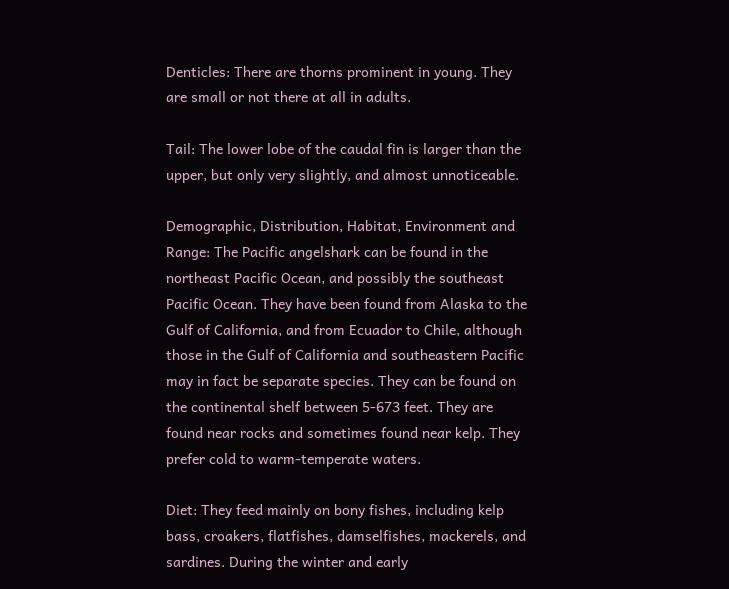Denticles: There are thorns prominent in young. They are small or not there at all in adults.

Tail: The lower lobe of the caudal fin is larger than the upper, but only very slightly, and almost unnoticeable.

Demographic, Distribution, Habitat, Environment and Range: The Pacific angelshark can be found in the northeast Pacific Ocean, and possibly the southeast Pacific Ocean. They have been found from Alaska to the Gulf of California, and from Ecuador to Chile, although those in the Gulf of California and southeastern Pacific may in fact be separate species. They can be found on the continental shelf between 5-673 feet. They are found near rocks and sometimes found near kelp. They prefer cold to warm-temperate waters.

Diet: They feed mainly on bony fishes, including kelp bass, croakers, flatfishes, damselfishes, mackerels, and sardines. During the winter and early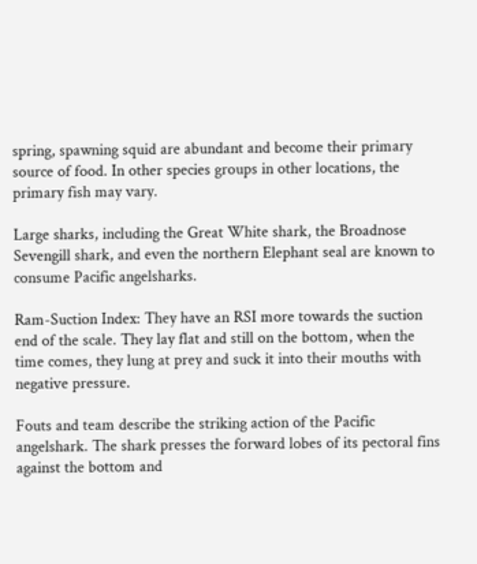spring, spawning squid are abundant and become their primary source of food. In other species groups in other locations, the primary fish may vary.

Large sharks, including the Great White shark, the Broadnose Sevengill shark, and even the northern Elephant seal are known to consume Pacific angelsharks.

Ram-Suction Index: They have an RSI more towards the suction end of the scale. They lay flat and still on the bottom, when the time comes, they lung at prey and suck it into their mouths with negative pressure.

Fouts and team describe the striking action of the Pacific angelshark. The shark presses the forward lobes of its pectoral fins against the bottom and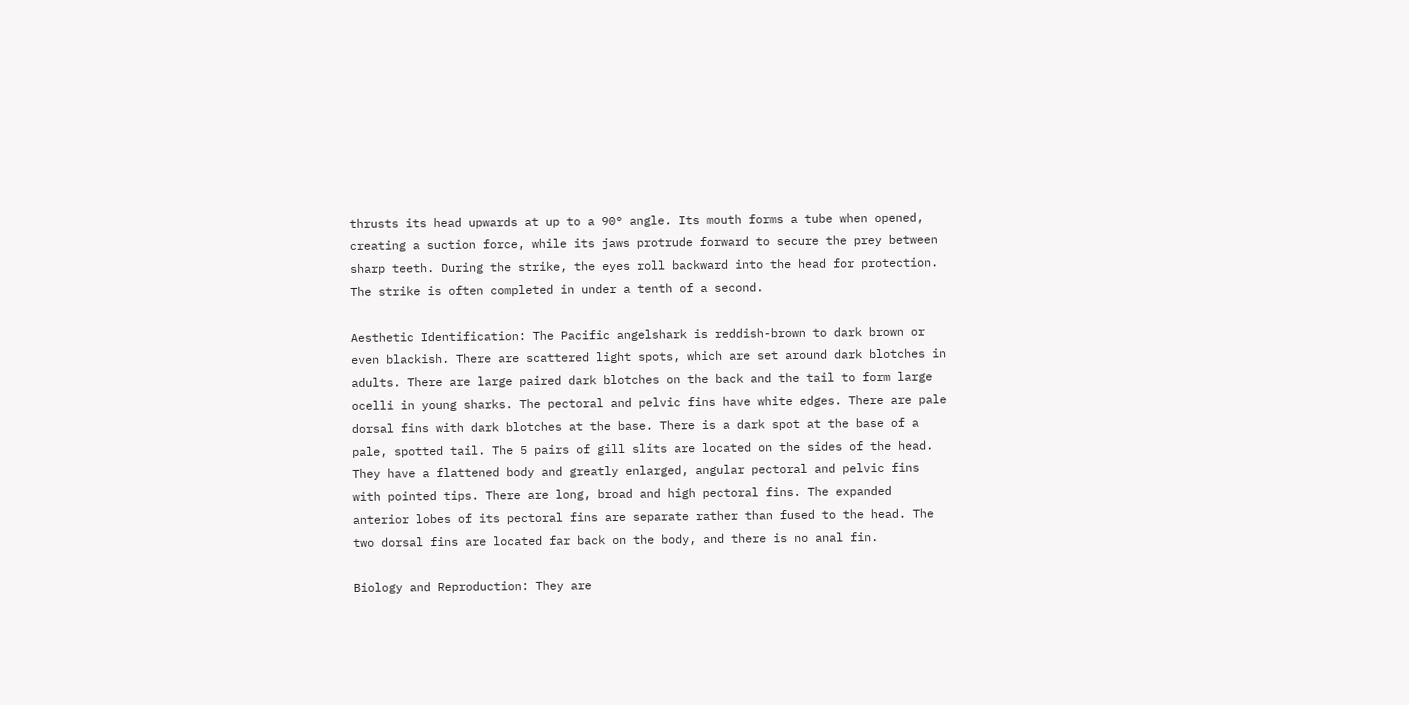thrusts its head upwards at up to a 90° angle. Its mouth forms a tube when opened, creating a suction force, while its jaws protrude forward to secure the prey between sharp teeth. During the strike, the eyes roll backward into the head for protection. The strike is often completed in under a tenth of a second.

Aesthetic Identification: The Pacific angelshark is reddish-brown to dark brown or even blackish. There are scattered light spots, which are set around dark blotches in adults. There are large paired dark blotches on the back and the tail to form large ocelli in young sharks. The pectoral and pelvic fins have white edges. There are pale dorsal fins with dark blotches at the base. There is a dark spot at the base of a pale, spotted tail. The 5 pairs of gill slits are located on the sides of the head. They have a flattened body and greatly enlarged, angular pectoral and pelvic fins with pointed tips. There are long, broad and high pectoral fins. The expanded anterior lobes of its pectoral fins are separate rather than fused to the head. The two dorsal fins are located far back on the body, and there is no anal fin.

Biology and Reproduction: They are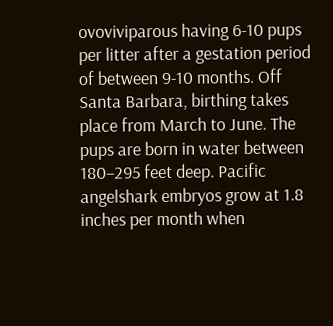ovoviviparous having 6-10 pups per litter after a gestation period of between 9-10 months. Off Santa Barbara, birthing takes place from March to June. The pups are born in water between 180–295 feet deep. Pacific angelshark embryos grow at 1.8 inches per month when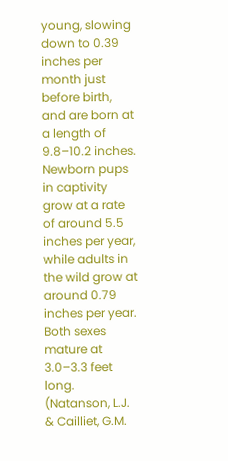young, slowing down to 0.39 inches per month just before birth, and are born at a length of 9.8–10.2 inches. Newborn pups in captivity grow at a rate of around 5.5 inches per year, while adults in the wild grow at around 0.79 inches per year. Both sexes mature at 3.0–3.3 feet long. (Natanson, L.J. & Cailliet, G.M.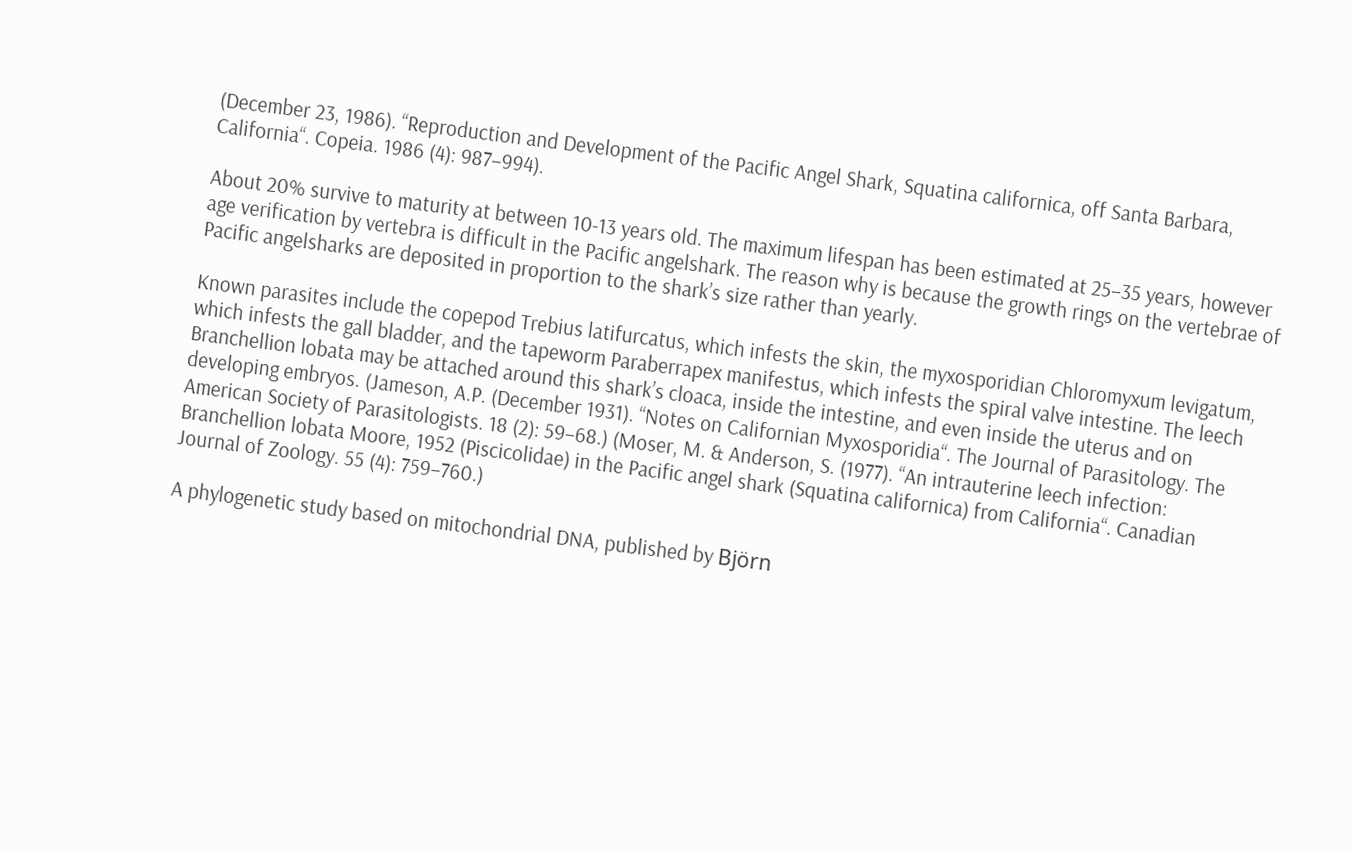(December 23, 1986). “Reproduction and Development of the Pacific Angel Shark, Squatina californica, off Santa Barbara, California“. Copeia. 1986 (4): 987–994).

About 20% survive to maturity at between 10-13 years old. The maximum lifespan has been estimated at 25–35 years, however age verification by vertebra is difficult in the Pacific angelshark. The reason why is because the growth rings on the vertebrae of Pacific angelsharks are deposited in proportion to the shark’s size rather than yearly.

Known parasites include the copepod Trebius latifurcatus, which infests the skin, the myxosporidian Chloromyxum levigatum, which infests the gall bladder, and the tapeworm Paraberrapex manifestus, which infests the spiral valve intestine. The leech Branchellion lobata may be attached around this shark’s cloaca, inside the intestine, and even inside the uterus and on developing embryos. (Jameson, A.P. (December 1931). “Notes on Californian Myxosporidia“. The Journal of Parasitology. The American Society of Parasitologists. 18 (2): 59–68.) (Moser, M. & Anderson, S. (1977). “An intrauterine leech infection: Branchellion lobata Moore, 1952 (Piscicolidae) in the Pacific angel shark (Squatina californica) from California“. Canadian Journal of Zoology. 55 (4): 759–760.)

A phylogenetic study based on mitochondrial DNA, published by Björn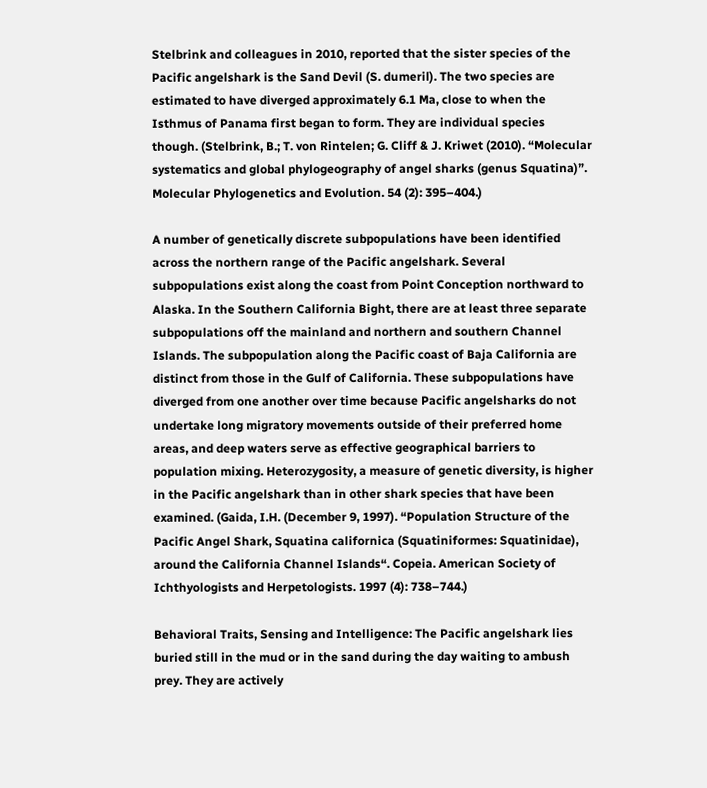Stelbrink and colleagues in 2010, reported that the sister species of the Pacific angelshark is the Sand Devil (S. dumeril). The two species are estimated to have diverged approximately 6.1 Ma, close to when the Isthmus of Panama first began to form. They are individual species though. (Stelbrink, B.; T. von Rintelen; G. Cliff & J. Kriwet (2010). “Molecular systematics and global phylogeography of angel sharks (genus Squatina)”. Molecular Phylogenetics and Evolution. 54 (2): 395–404.)

A number of genetically discrete subpopulations have been identified across the northern range of the Pacific angelshark. Several subpopulations exist along the coast from Point Conception northward to Alaska. In the Southern California Bight, there are at least three separate subpopulations off the mainland and northern and southern Channel Islands. The subpopulation along the Pacific coast of Baja California are distinct from those in the Gulf of California. These subpopulations have diverged from one another over time because Pacific angelsharks do not undertake long migratory movements outside of their preferred home areas, and deep waters serve as effective geographical barriers to population mixing. Heterozygosity, a measure of genetic diversity, is higher in the Pacific angelshark than in other shark species that have been examined. (Gaida, I.H. (December 9, 1997). “Population Structure of the Pacific Angel Shark, Squatina californica (Squatiniformes: Squatinidae), around the California Channel Islands“. Copeia. American Society of Ichthyologists and Herpetologists. 1997 (4): 738–744.)

Behavioral Traits, Sensing and Intelligence: The Pacific angelshark lies buried still in the mud or in the sand during the day waiting to ambush prey. They are actively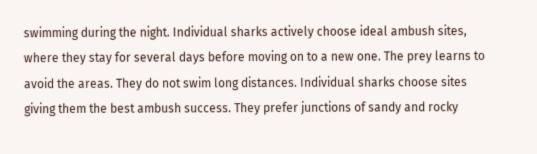swimming during the night. Individual sharks actively choose ideal ambush sites, where they stay for several days before moving on to a new one. The prey learns to avoid the areas. They do not swim long distances. Individual sharks choose sites giving them the best ambush success. They prefer junctions of sandy and rocky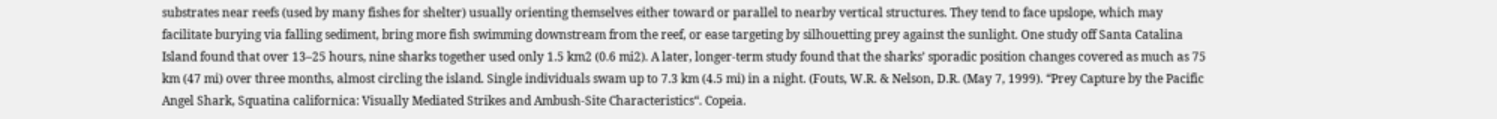substrates near reefs (used by many fishes for shelter) usually orienting themselves either toward or parallel to nearby vertical structures. They tend to face upslope, which may facilitate burying via falling sediment, bring more fish swimming downstream from the reef, or ease targeting by silhouetting prey against the sunlight. One study off Santa Catalina Island found that over 13–25 hours, nine sharks together used only 1.5 km2 (0.6 mi2). A later, longer-term study found that the sharks’ sporadic position changes covered as much as 75 km (47 mi) over three months, almost circling the island. Single individuals swam up to 7.3 km (4.5 mi) in a night. (Fouts, W.R. & Nelson, D.R. (May 7, 1999). “Prey Capture by the Pacific Angel Shark, Squatina californica: Visually Mediated Strikes and Ambush-Site Characteristics“. Copeia.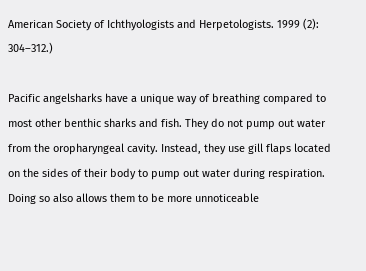American Society of Ichthyologists and Herpetologists. 1999 (2): 304–312.)

Pacific angelsharks have a unique way of breathing compared to most other benthic sharks and fish. They do not pump out water from the oropharyngeal cavity. Instead, they use gill flaps located on the sides of their body to pump out water during respiration. Doing so also allows them to be more unnoticeable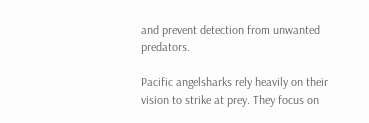and prevent detection from unwanted predators.

Pacific angelsharks rely heavily on their vision to strike at prey. They focus on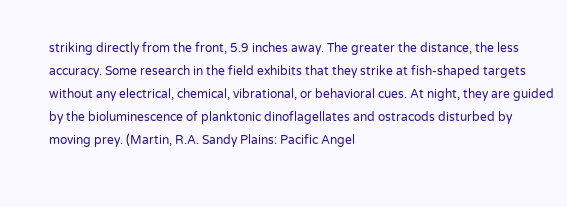striking directly from the front, 5.9 inches away. The greater the distance, the less accuracy. Some research in the field exhibits that they strike at fish-shaped targets without any electrical, chemical, vibrational, or behavioral cues. At night, they are guided by the bioluminescence of planktonic dinoflagellates and ostracods disturbed by moving prey. (Martin, R.A. Sandy Plains: Pacific Angel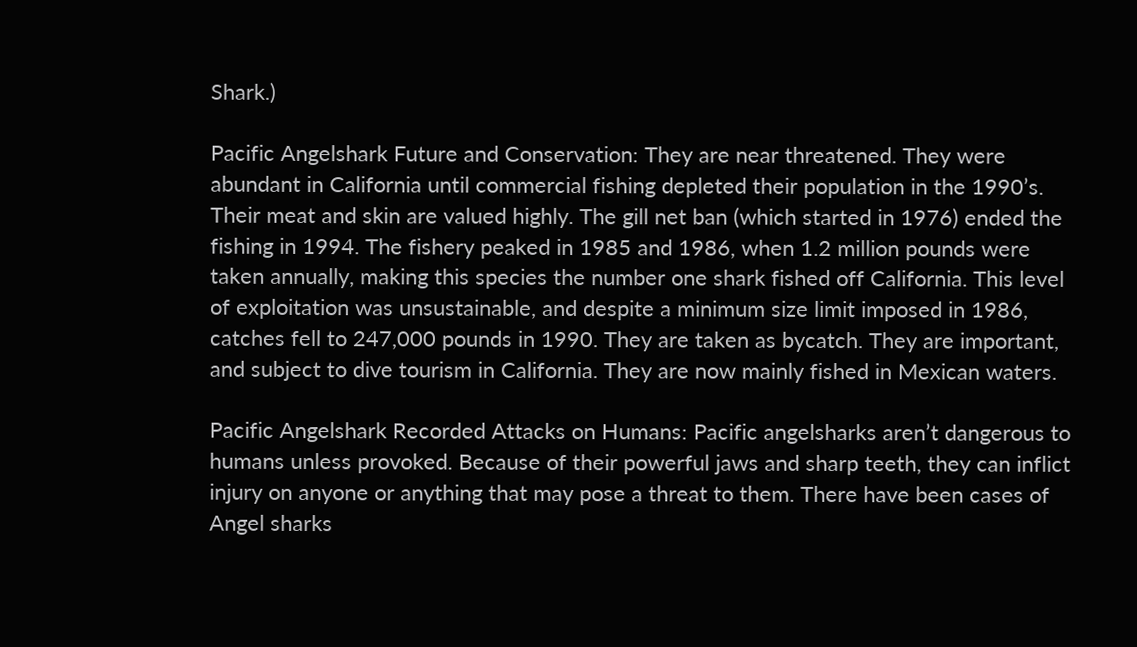Shark.)

Pacific Angelshark Future and Conservation: They are near threatened. They were abundant in California until commercial fishing depleted their population in the 1990’s. Their meat and skin are valued highly. The gill net ban (which started in 1976) ended the fishing in 1994. The fishery peaked in 1985 and 1986, when 1.2 million pounds were taken annually, making this species the number one shark fished off California. This level of exploitation was unsustainable, and despite a minimum size limit imposed in 1986, catches fell to 247,000 pounds in 1990. They are taken as bycatch. They are important, and subject to dive tourism in California. They are now mainly fished in Mexican waters.

Pacific Angelshark Recorded Attacks on Humans: Pacific angelsharks aren’t dangerous to humans unless provoked. Because of their powerful jaws and sharp teeth, they can inflict injury on anyone or anything that may pose a threat to them. There have been cases of Angel sharks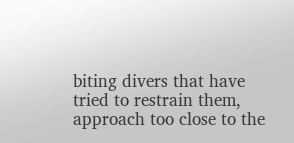biting divers that have tried to restrain them, approach too close to the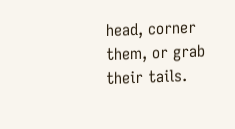head, corner them, or grab their tails.